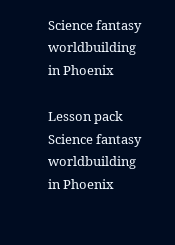Science fantasy worldbuilding in Phoenix

Lesson pack
Science fantasy worldbuilding in Phoenix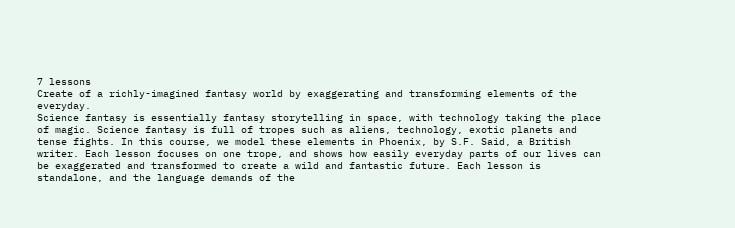7 lessons
Create of a richly-imagined fantasy world by exaggerating and transforming elements of the everyday.
Science fantasy is essentially fantasy storytelling in space, with technology taking the place of magic. Science fantasy is full of tropes such as aliens, technology, exotic planets and tense fights. In this course, we model these elements in Phoenix, by S.F. Said, a British writer. Each lesson focuses on one trope, and shows how easily everyday parts of our lives can be exaggerated and transformed to create a wild and fantastic future. Each lesson is standalone, and the language demands of the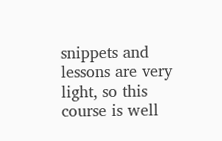snippets and lessons are very light, so this course is well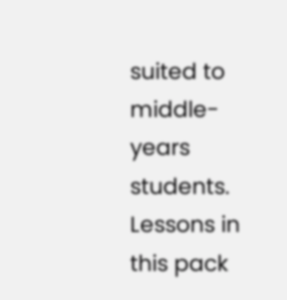suited to middle-years students.
Lessons in this pack